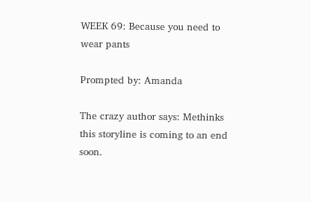WEEK 69: Because you need to wear pants

Prompted by: Amanda

The crazy author says: Methinks this storyline is coming to an end soon.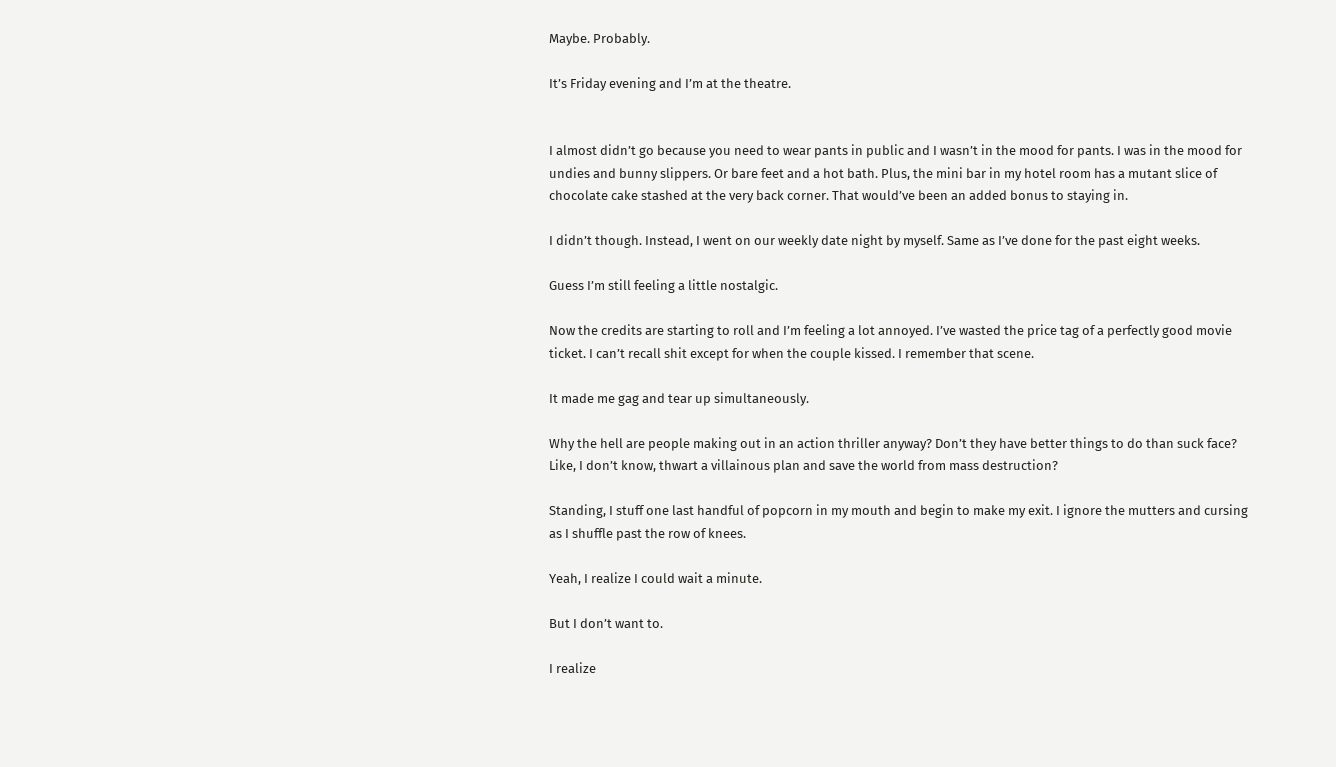Maybe. Probably.

It’s Friday evening and I’m at the theatre.


I almost didn’t go because you need to wear pants in public and I wasn’t in the mood for pants. I was in the mood for undies and bunny slippers. Or bare feet and a hot bath. Plus, the mini bar in my hotel room has a mutant slice of chocolate cake stashed at the very back corner. That would’ve been an added bonus to staying in.

I didn’t though. Instead, I went on our weekly date night by myself. Same as I’ve done for the past eight weeks.

Guess I’m still feeling a little nostalgic.

Now the credits are starting to roll and I’m feeling a lot annoyed. I’ve wasted the price tag of a perfectly good movie ticket. I can’t recall shit except for when the couple kissed. I remember that scene.

It made me gag and tear up simultaneously.

Why the hell are people making out in an action thriller anyway? Don’t they have better things to do than suck face? Like, I don’t know, thwart a villainous plan and save the world from mass destruction?

Standing, I stuff one last handful of popcorn in my mouth and begin to make my exit. I ignore the mutters and cursing as I shuffle past the row of knees.

Yeah, I realize I could wait a minute.

But I don’t want to.

I realize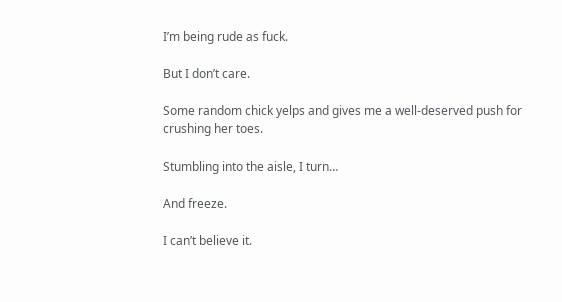I’m being rude as fuck.

But I don’t care.

Some random chick yelps and gives me a well-deserved push for crushing her toes.

Stumbling into the aisle, I turn…

And freeze.

I can’t believe it.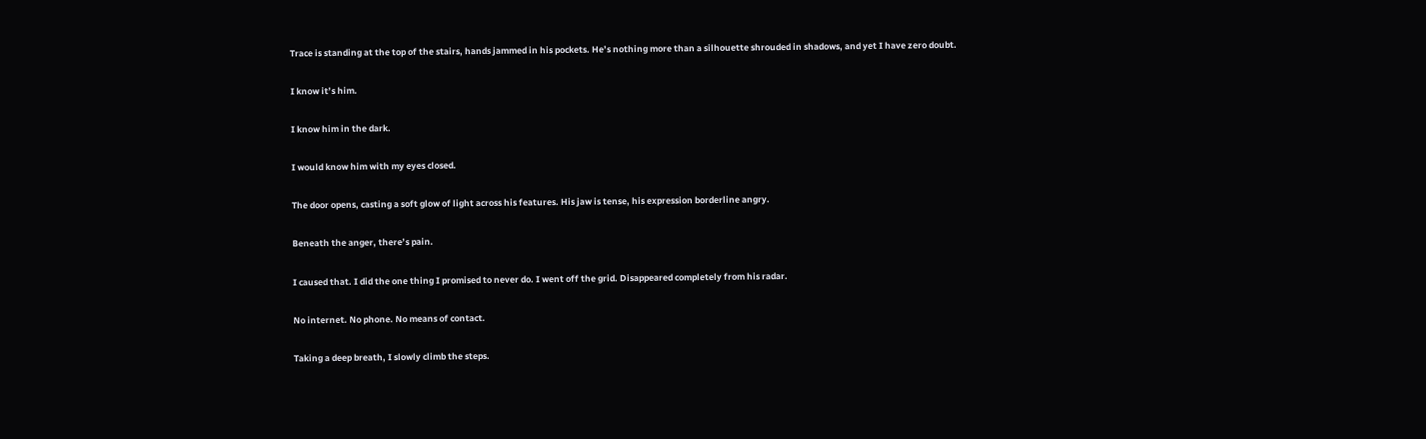Trace is standing at the top of the stairs, hands jammed in his pockets. He’s nothing more than a silhouette shrouded in shadows, and yet I have zero doubt.

I know it’s him.

I know him in the dark.

I would know him with my eyes closed.

The door opens, casting a soft glow of light across his features. His jaw is tense, his expression borderline angry.

Beneath the anger, there’s pain.

I caused that. I did the one thing I promised to never do. I went off the grid. Disappeared completely from his radar.

No internet. No phone. No means of contact.

Taking a deep breath, I slowly climb the steps.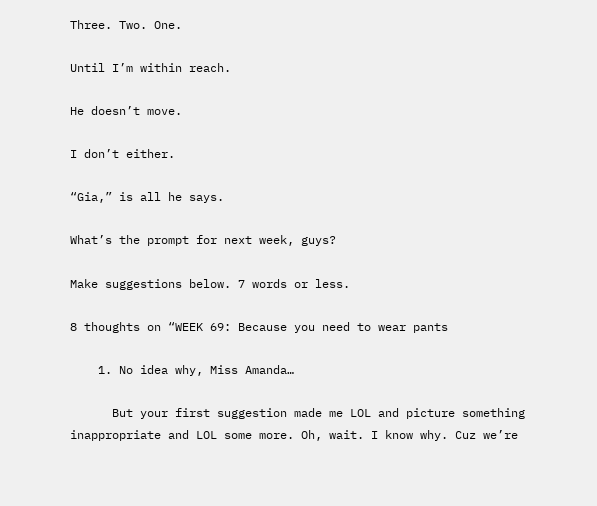Three. Two. One.

Until I’m within reach.

He doesn’t move.

I don’t either.

“Gia,” is all he says.

What’s the prompt for next week, guys?

Make suggestions below. 7 words or less.

8 thoughts on “WEEK 69: Because you need to wear pants

    1. No idea why, Miss Amanda…

      But your first suggestion made me LOL and picture something inappropriate and LOL some more. Oh, wait. I know why. Cuz we’re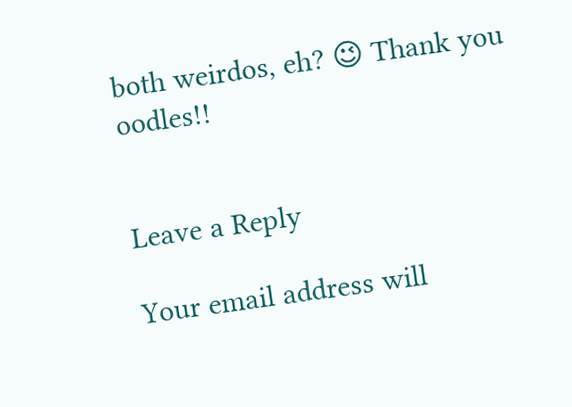both weirdos, eh? 😉 Thank you oodles!!


Leave a Reply

Your email address will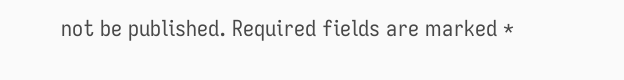not be published. Required fields are marked *